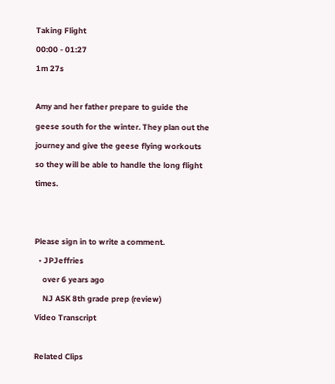Taking Flight
00:00 - 01:27
1m 27s

Amy and her father prepare to guide the geese south for the winter. They plan out the journey and give the geese flying workouts so they will be able to handle the long flight times.


Please sign in to write a comment.
  • JPJeffries
    over 6 years ago
    NJ ASK 8th grade prep (review)
Video Transcript

Related Clips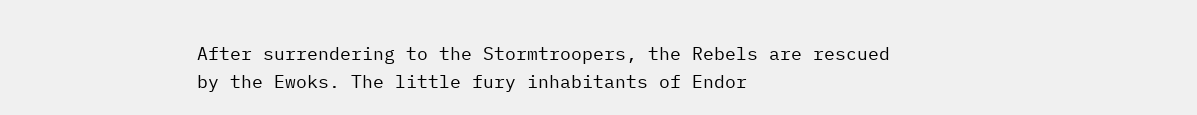After surrendering to the Stormtroopers, the Rebels are rescued by the Ewoks. The little fury inhabitants of Endor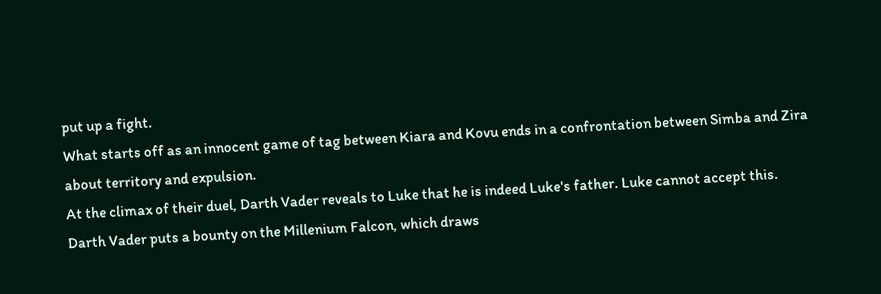put up a fight.
What starts off as an innocent game of tag between Kiara and Kovu ends in a confrontation between Simba and Zira about territory and expulsion.
At the climax of their duel, Darth Vader reveals to Luke that he is indeed Luke's father. Luke cannot accept this.
Darth Vader puts a bounty on the Millenium Falcon, which draws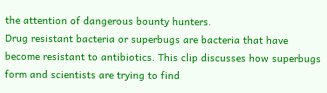the attention of dangerous bounty hunters.
Drug resistant bacteria or superbugs are bacteria that have become resistant to antibiotics. This clip discusses how superbugs form and scientists are trying to find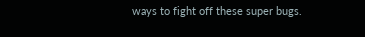ways to fight off these super bugs.